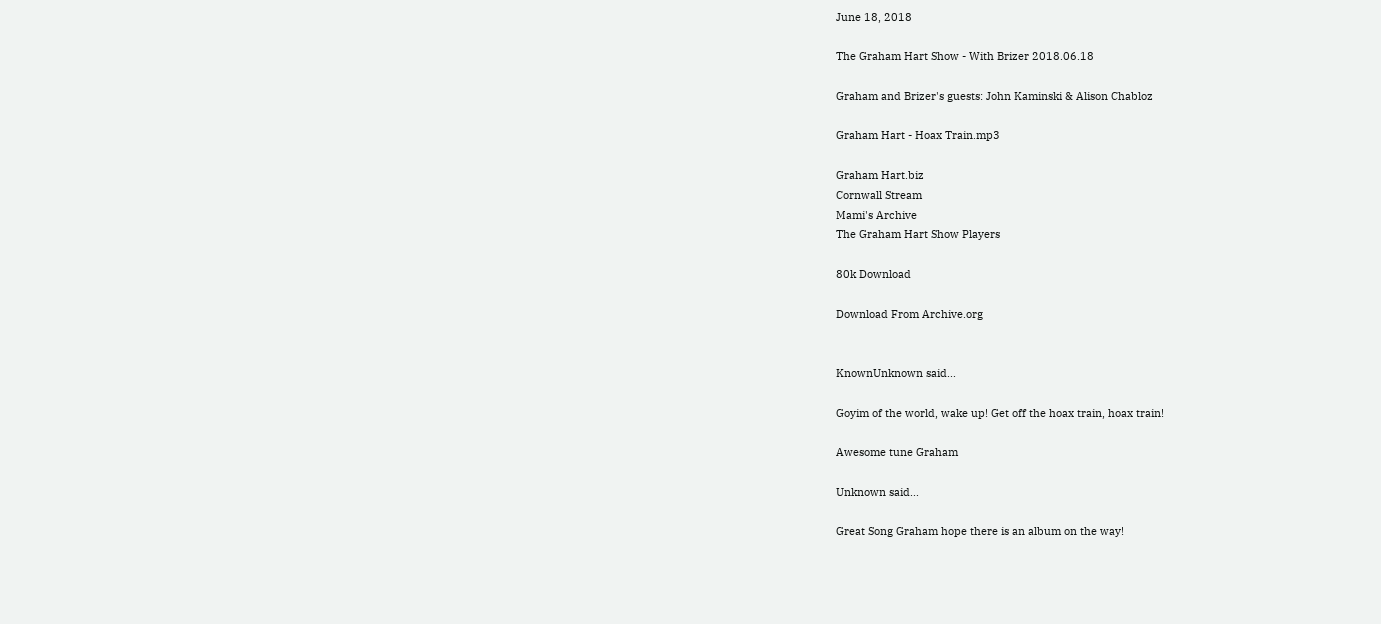June 18, 2018

The Graham Hart Show - With Brizer 2018.06.18

Graham and Brizer's guests: John Kaminski & Alison Chabloz

Graham Hart - Hoax Train.mp3

Graham Hart.biz
Cornwall Stream
Mami's Archive
The Graham Hart Show Players

80k Download

Download From Archive.org


KnownUnknown said...

Goyim of the world, wake up! Get off the hoax train, hoax train!

Awesome tune Graham

Unknown said...

Great Song Graham hope there is an album on the way!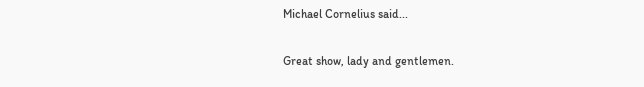Michael Cornelius said...

Great show, lady and gentlemen.